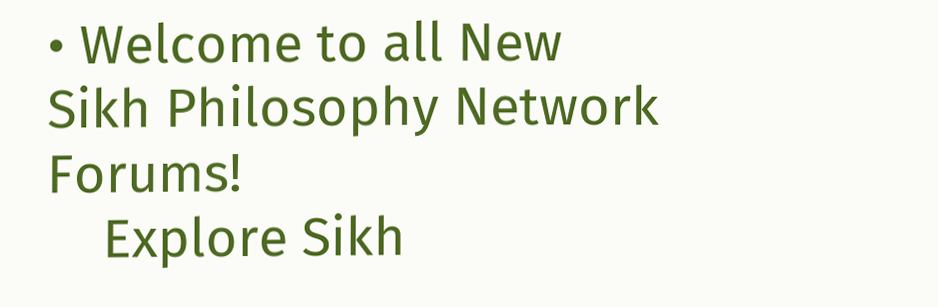• Welcome to all New Sikh Philosophy Network Forums!
    Explore Sikh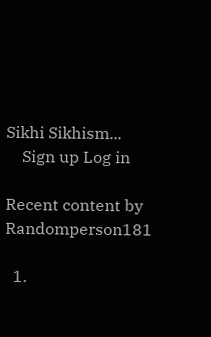Sikhi Sikhism...
    Sign up Log in

Recent content by Randomperson181

  1.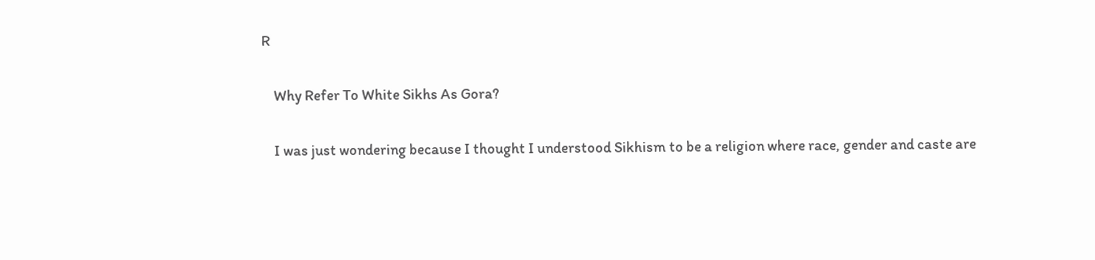R

    Why Refer To White Sikhs As Gora?

    I was just wondering because I thought I understood Sikhism to be a religion where race, gender and caste are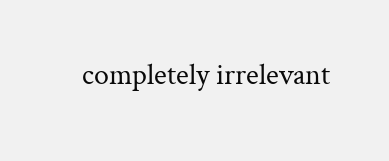completely irrelevant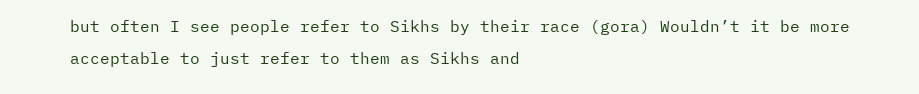but often I see people refer to Sikhs by their race (gora) Wouldn’t it be more acceptable to just refer to them as Sikhs and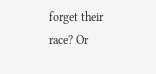forget their race? Or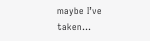maybe I’ve taken...